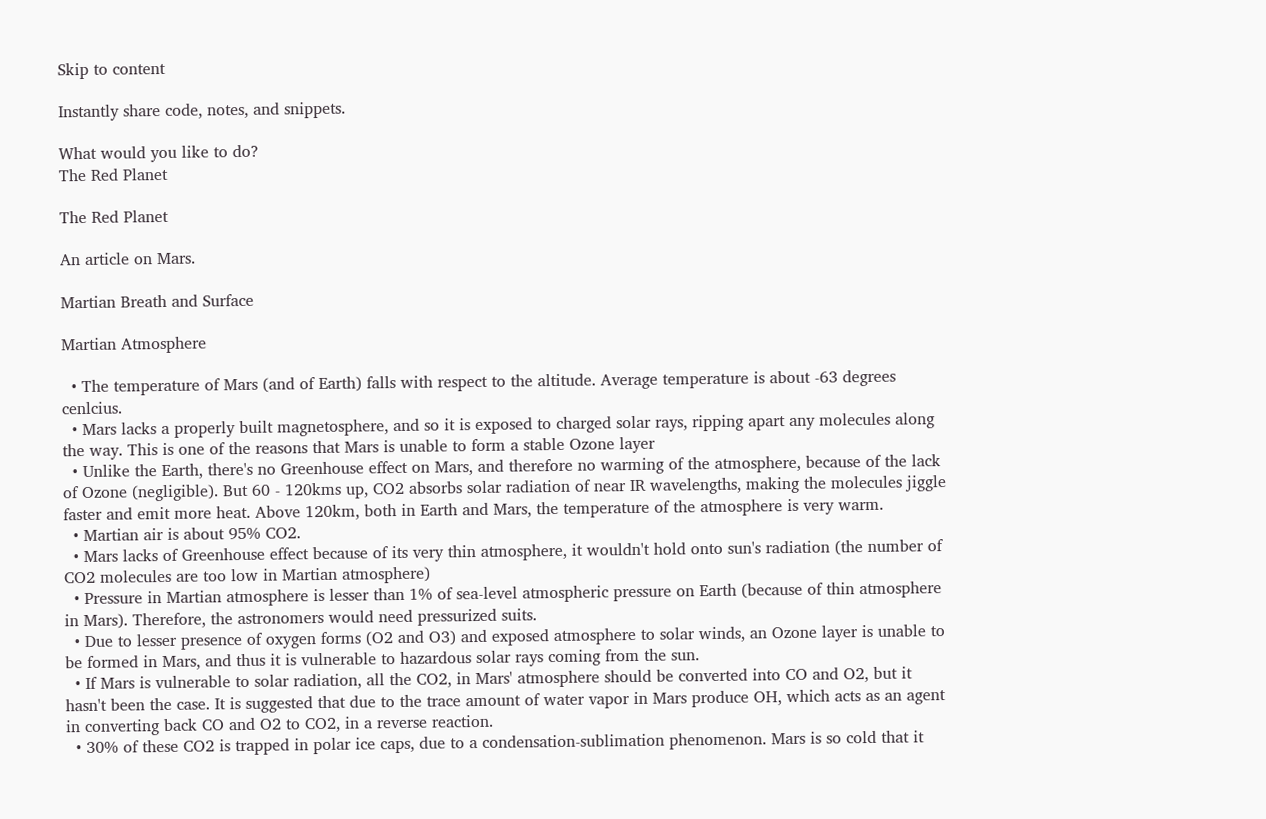Skip to content

Instantly share code, notes, and snippets.

What would you like to do?
The Red Planet

The Red Planet

An article on Mars.

Martian Breath and Surface

Martian Atmosphere

  • The temperature of Mars (and of Earth) falls with respect to the altitude. Average temperature is about -63 degrees cenlcius.
  • Mars lacks a properly built magnetosphere, and so it is exposed to charged solar rays, ripping apart any molecules along the way. This is one of the reasons that Mars is unable to form a stable Ozone layer
  • Unlike the Earth, there's no Greenhouse effect on Mars, and therefore no warming of the atmosphere, because of the lack of Ozone (negligible). But 60 - 120kms up, CO2 absorbs solar radiation of near IR wavelengths, making the molecules jiggle faster and emit more heat. Above 120km, both in Earth and Mars, the temperature of the atmosphere is very warm.
  • Martian air is about 95% CO2.
  • Mars lacks of Greenhouse effect because of its very thin atmosphere, it wouldn't hold onto sun's radiation (the number of CO2 molecules are too low in Martian atmosphere)
  • Pressure in Martian atmosphere is lesser than 1% of sea-level atmospheric pressure on Earth (because of thin atmosphere in Mars). Therefore, the astronomers would need pressurized suits.
  • Due to lesser presence of oxygen forms (O2 and O3) and exposed atmosphere to solar winds, an Ozone layer is unable to be formed in Mars, and thus it is vulnerable to hazardous solar rays coming from the sun.
  • If Mars is vulnerable to solar radiation, all the CO2, in Mars' atmosphere should be converted into CO and O2, but it hasn't been the case. It is suggested that due to the trace amount of water vapor in Mars produce OH, which acts as an agent in converting back CO and O2 to CO2, in a reverse reaction.
  • 30% of these CO2 is trapped in polar ice caps, due to a condensation-sublimation phenomenon. Mars is so cold that it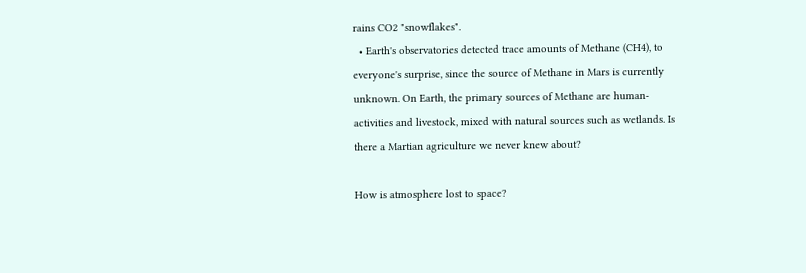rains CO2 "snowflakes".
  • Earth's observatories detected trace amounts of Methane (CH4), to everyone's surprise, since the source of Methane in Mars is currently unknown. On Earth, the primary sources of Methane are human-activities and livestock, mixed with natural sources such as wetlands. Is there a Martian agriculture we never knew about?

How is atmosphere lost to space?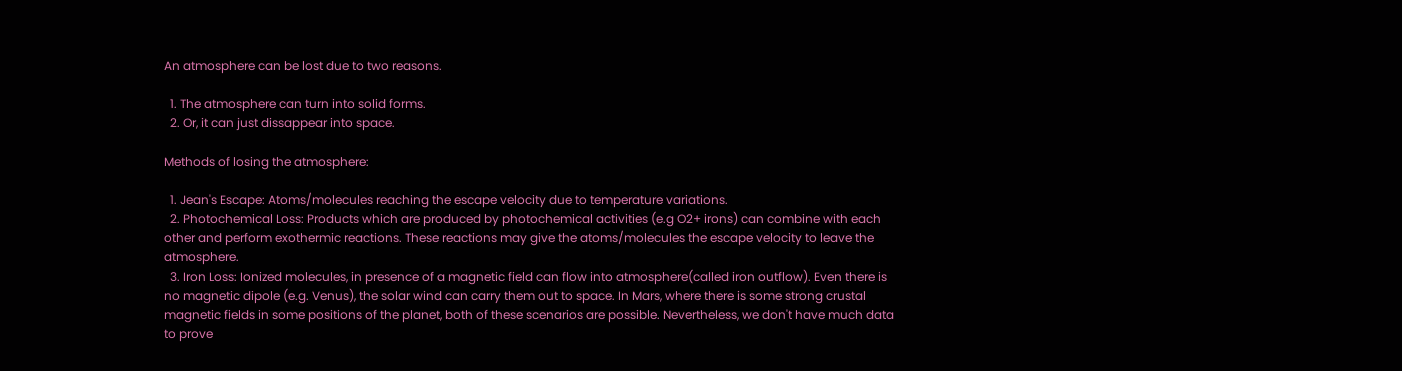An atmosphere can be lost due to two reasons.

  1. The atmosphere can turn into solid forms.
  2. Or, it can just dissappear into space.

Methods of losing the atmosphere:

  1. Jean's Escape: Atoms/molecules reaching the escape velocity due to temperature variations.
  2. Photochemical Loss: Products which are produced by photochemical activities (e.g O2+ irons) can combine with each other and perform exothermic reactions. These reactions may give the atoms/molecules the escape velocity to leave the atmosphere.
  3. Iron Loss: Ionized molecules, in presence of a magnetic field can flow into atmosphere(called iron outflow). Even there is no magnetic dipole (e.g. Venus), the solar wind can carry them out to space. In Mars, where there is some strong crustal magnetic fields in some positions of the planet, both of these scenarios are possible. Nevertheless, we don't have much data to prove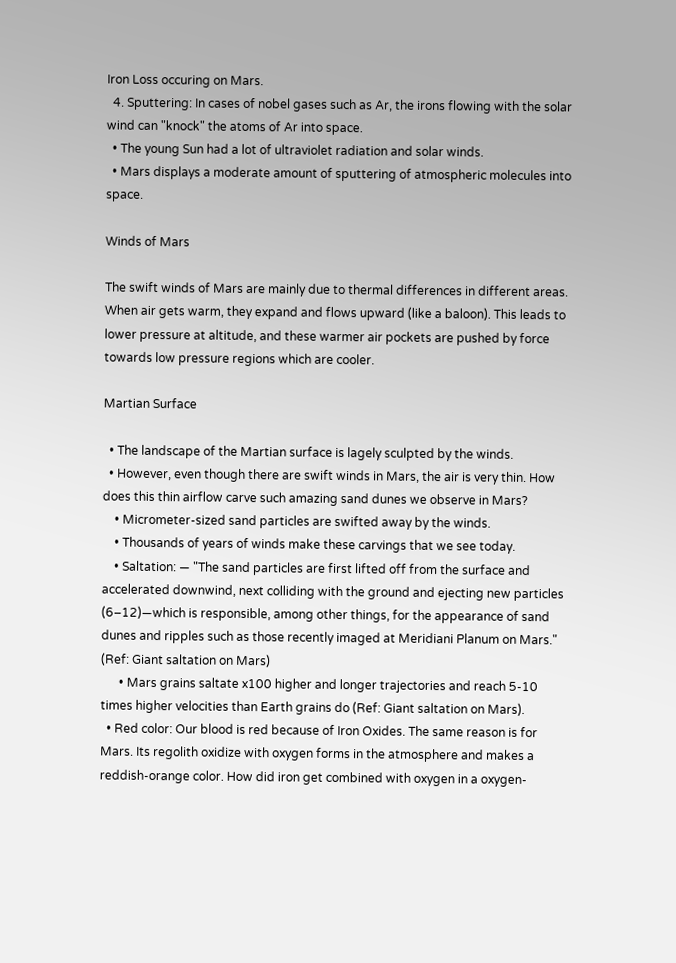Iron Loss occuring on Mars.
  4. Sputtering: In cases of nobel gases such as Ar, the irons flowing with the solar wind can "knock" the atoms of Ar into space.
  • The young Sun had a lot of ultraviolet radiation and solar winds.
  • Mars displays a moderate amount of sputtering of atmospheric molecules into space.

Winds of Mars

The swift winds of Mars are mainly due to thermal differences in different areas. When air gets warm, they expand and flows upward (like a baloon). This leads to lower pressure at altitude, and these warmer air pockets are pushed by force towards low pressure regions which are cooler.

Martian Surface

  • The landscape of the Martian surface is lagely sculpted by the winds.
  • However, even though there are swift winds in Mars, the air is very thin. How does this thin airflow carve such amazing sand dunes we observe in Mars?
    • Micrometer-sized sand particles are swifted away by the winds.
    • Thousands of years of winds make these carvings that we see today.
    • Saltation: — "The sand particles are first lifted off from the surface and accelerated downwind, next colliding with the ground and ejecting new particles (6–12)—which is responsible, among other things, for the appearance of sand dunes and ripples such as those recently imaged at Meridiani Planum on Mars." (Ref: Giant saltation on Mars)
      • Mars grains saltate x100 higher and longer trajectories and reach 5-10 times higher velocities than Earth grains do (Ref: Giant saltation on Mars).
  • Red color: Our blood is red because of Iron Oxides. The same reason is for Mars. Its regolith oxidize with oxygen forms in the atmosphere and makes a reddish-orange color. How did iron get combined with oxygen in a oxygen-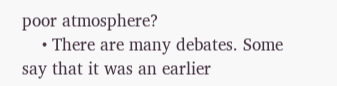poor atmosphere?
    • There are many debates. Some say that it was an earlier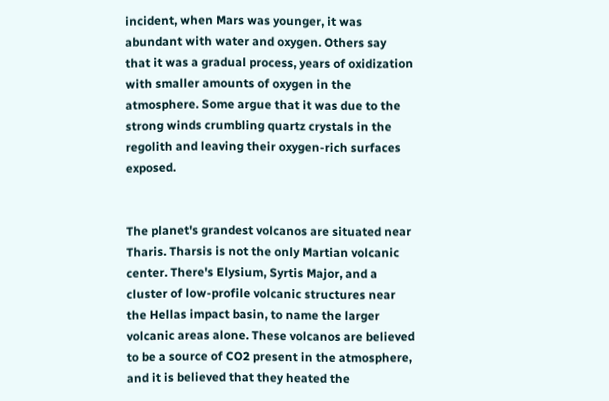incident, when Mars was younger, it was abundant with water and oxygen. Others say that it was a gradual process, years of oxidization with smaller amounts of oxygen in the atmosphere. Some argue that it was due to the strong winds crumbling quartz crystals in the regolith and leaving their oxygen-rich surfaces exposed.


The planet's grandest volcanos are situated near Tharis. Tharsis is not the only Martian volcanic center. There's Elysium, Syrtis Major, and a cluster of low-profile volcanic structures near the Hellas impact basin, to name the larger volcanic areas alone. These volcanos are believed to be a source of CO2 present in the atmosphere, and it is believed that they heated the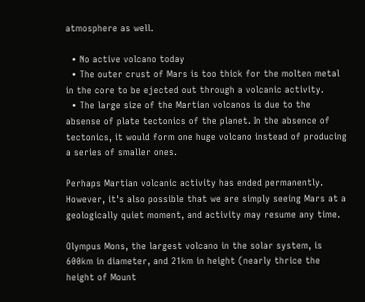atmosphere as well.

  • No active volcano today
  • The outer crust of Mars is too thick for the molten metal in the core to be ejected out through a volcanic activity.
  • The large size of the Martian volcanos is due to the absense of plate tectonics of the planet. In the absence of tectonics, it would form one huge volcano instead of producing a series of smaller ones.

Perhaps Martian volcanic activity has ended permanently. However, it's also possible that we are simply seeing Mars at a geologically quiet moment, and activity may resume any time.

Olympus Mons, the largest volcano in the solar system, is 600km in diameter, and 21km in height (nearly thrice the height of Mount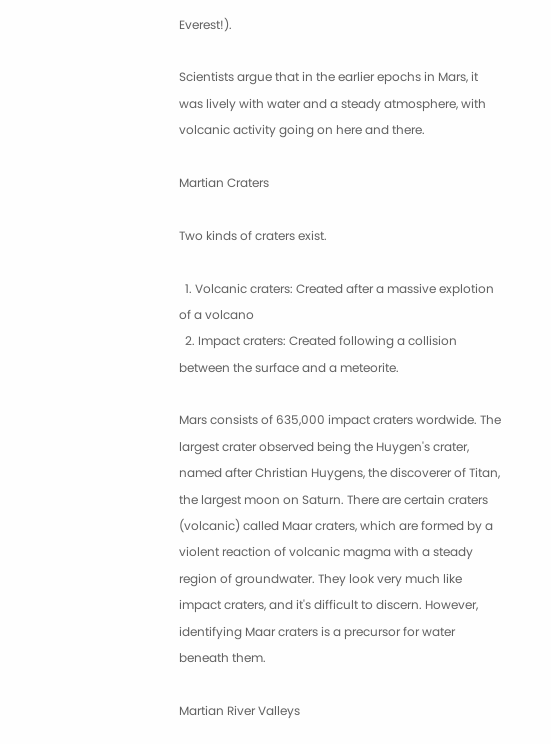Everest!).

Scientists argue that in the earlier epochs in Mars, it was lively with water and a steady atmosphere, with volcanic activity going on here and there.

Martian Craters

Two kinds of craters exist.

  1. Volcanic craters: Created after a massive explotion of a volcano
  2. Impact craters: Created following a collision between the surface and a meteorite.

Mars consists of 635,000 impact craters wordwide. The largest crater observed being the Huygen's crater, named after Christian Huygens, the discoverer of Titan, the largest moon on Saturn. There are certain craters (volcanic) called Maar craters, which are formed by a violent reaction of volcanic magma with a steady region of groundwater. They look very much like impact craters, and it's difficult to discern. However, identifying Maar craters is a precursor for water beneath them.

Martian River Valleys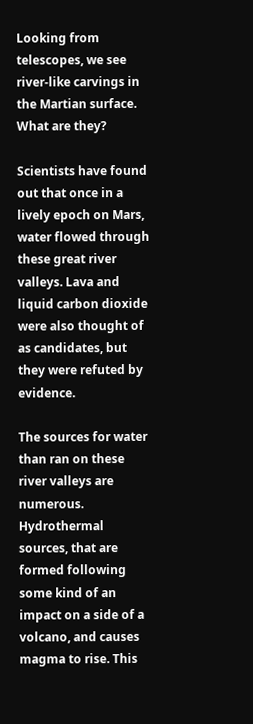Looking from telescopes, we see river-like carvings in the Martian surface. What are they?

Scientists have found out that once in a lively epoch on Mars, water flowed through these great river valleys. Lava and liquid carbon dioxide were also thought of as candidates, but they were refuted by evidence.

The sources for water than ran on these river valleys are numerous. Hydrothermal sources, that are formed following some kind of an impact on a side of a volcano, and causes magma to rise. This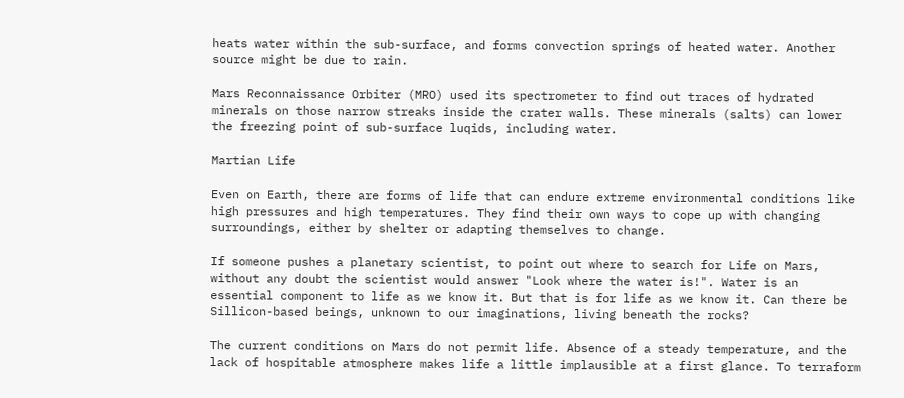heats water within the sub-surface, and forms convection springs of heated water. Another source might be due to rain.

Mars Reconnaissance Orbiter (MRO) used its spectrometer to find out traces of hydrated minerals on those narrow streaks inside the crater walls. These minerals (salts) can lower the freezing point of sub-surface luqids, including water.

Martian Life

Even on Earth, there are forms of life that can endure extreme environmental conditions like high pressures and high temperatures. They find their own ways to cope up with changing surroundings, either by shelter or adapting themselves to change.

If someone pushes a planetary scientist, to point out where to search for Life on Mars, without any doubt the scientist would answer "Look where the water is!". Water is an essential component to life as we know it. But that is for life as we know it. Can there be Sillicon-based beings, unknown to our imaginations, living beneath the rocks?

The current conditions on Mars do not permit life. Absence of a steady temperature, and the lack of hospitable atmosphere makes life a little implausible at a first glance. To terraform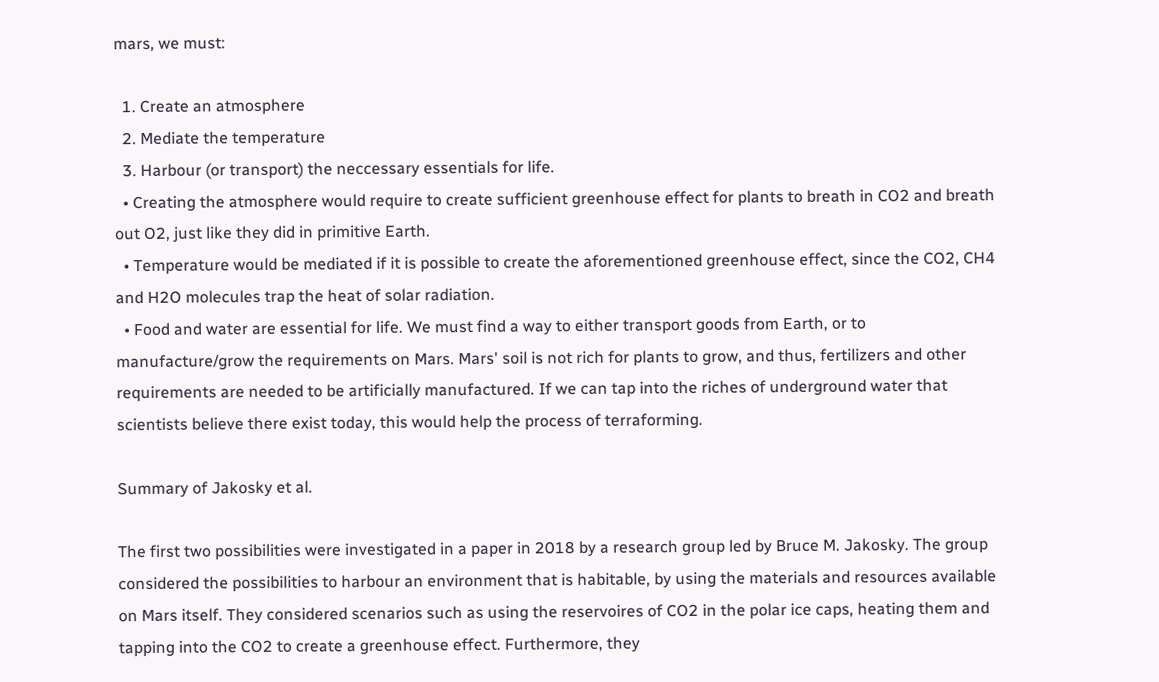mars, we must:

  1. Create an atmosphere
  2. Mediate the temperature
  3. Harbour (or transport) the neccessary essentials for life.
  • Creating the atmosphere would require to create sufficient greenhouse effect for plants to breath in CO2 and breath out O2, just like they did in primitive Earth.
  • Temperature would be mediated if it is possible to create the aforementioned greenhouse effect, since the CO2, CH4 and H2O molecules trap the heat of solar radiation.
  • Food and water are essential for life. We must find a way to either transport goods from Earth, or to manufacture/grow the requirements on Mars. Mars' soil is not rich for plants to grow, and thus, fertilizers and other requirements are needed to be artificially manufactured. If we can tap into the riches of underground water that scientists believe there exist today, this would help the process of terraforming.

Summary of Jakosky et al.

The first two possibilities were investigated in a paper in 2018 by a research group led by Bruce M. Jakosky. The group considered the possibilities to harbour an environment that is habitable, by using the materials and resources available on Mars itself. They considered scenarios such as using the reservoires of CO2 in the polar ice caps, heating them and tapping into the CO2 to create a greenhouse effect. Furthermore, they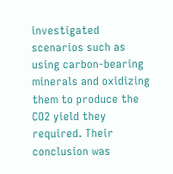investigated scenarios such as using carbon-bearing minerals and oxidizing them to produce the CO2 yield they required. Their conclusion was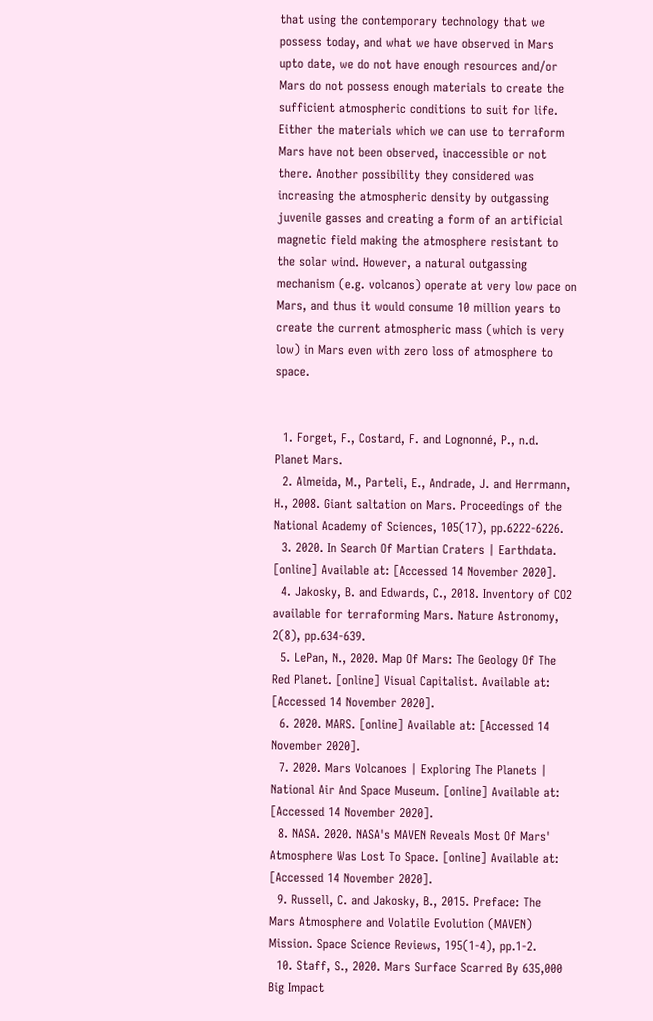that using the contemporary technology that we possess today, and what we have observed in Mars upto date, we do not have enough resources and/or Mars do not possess enough materials to create the sufficient atmospheric conditions to suit for life. Either the materials which we can use to terraform Mars have not been observed, inaccessible or not there. Another possibility they considered was increasing the atmospheric density by outgassing juvenile gasses and creating a form of an artificial magnetic field making the atmosphere resistant to the solar wind. However, a natural outgassing mechanism (e.g. volcanos) operate at very low pace on Mars, and thus it would consume 10 million years to create the current atmospheric mass (which is very low) in Mars even with zero loss of atmosphere to space.


  1. Forget, F., Costard, F. and Lognonné, P., n.d. Planet Mars.
  2. Almeida, M., Parteli, E., Andrade, J. and Herrmann, H., 2008. Giant saltation on Mars. Proceedings of the National Academy of Sciences, 105(17), pp.6222-6226.
  3. 2020. In Search Of Martian Craters | Earthdata. [online] Available at: [Accessed 14 November 2020].
  4. Jakosky, B. and Edwards, C., 2018. Inventory of CO2 available for terraforming Mars. Nature Astronomy, 2(8), pp.634-639.
  5. LePan, N., 2020. Map Of Mars: The Geology Of The Red Planet. [online] Visual Capitalist. Available at: [Accessed 14 November 2020].
  6. 2020. MARS. [online] Available at: [Accessed 14 November 2020].
  7. 2020. Mars Volcanoes | Exploring The Planets | National Air And Space Museum. [online] Available at: [Accessed 14 November 2020].
  8. NASA. 2020. NASA's MAVEN Reveals Most Of Mars' Atmosphere Was Lost To Space. [online] Available at: [Accessed 14 November 2020].
  9. Russell, C. and Jakosky, B., 2015. Preface: The Mars Atmosphere and Volatile Evolution (MAVEN) Mission. Space Science Reviews, 195(1-4), pp.1-2.
  10. Staff, S., 2020. Mars Surface Scarred By 635,000 Big Impact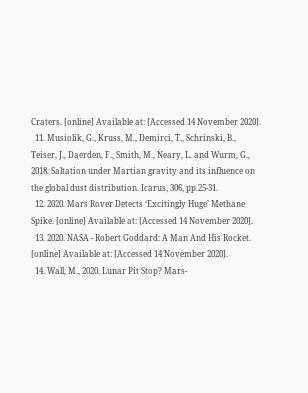Craters. [online] Available at: [Accessed 14 November 2020].
  11. Musiolik, G., Kruss, M., Demirci, T., Schrinski, B., Teiser, J., Daerden, F., Smith, M., Neary, L. and Wurm, G., 2018. Saltation under Martian gravity and its influence on the global dust distribution. Icarus, 306, pp.25-31.
  12. 2020. Mars Rover Detects ‘Excitingly Huge’ Methane Spike. [online] Available at: [Accessed 14 November 2020].
  13. 2020. NASA - Robert Goddard: A Man And His Rocket. [online] Available at: [Accessed 14 November 2020].
  14. Wall, M., 2020. Lunar Pit Stop? Mars-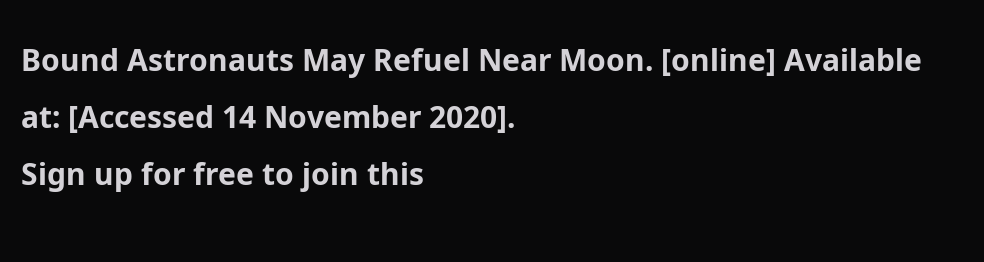Bound Astronauts May Refuel Near Moon. [online] Available at: [Accessed 14 November 2020].
Sign up for free to join this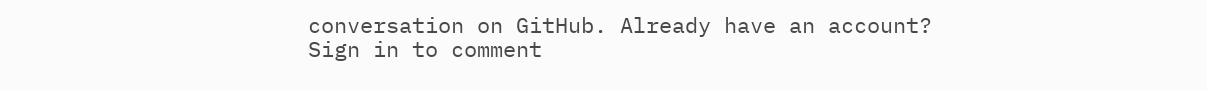conversation on GitHub. Already have an account? Sign in to comment